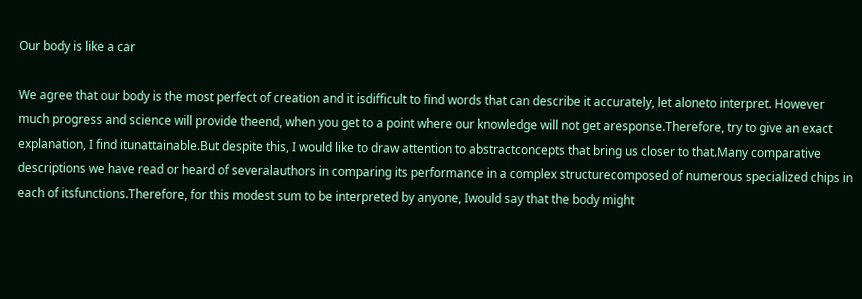Our body is like a car

We agree that our body is the most perfect of creation and it isdifficult to find words that can describe it accurately, let aloneto interpret. However much progress and science will provide theend, when you get to a point where our knowledge will not get aresponse.Therefore, try to give an exact explanation, I find itunattainable.But despite this, I would like to draw attention to abstractconcepts that bring us closer to that.Many comparative descriptions we have read or heard of severalauthors in comparing its performance in a complex structurecomposed of numerous specialized chips in each of itsfunctions.Therefore, for this modest sum to be interpreted by anyone, Iwould say that the body might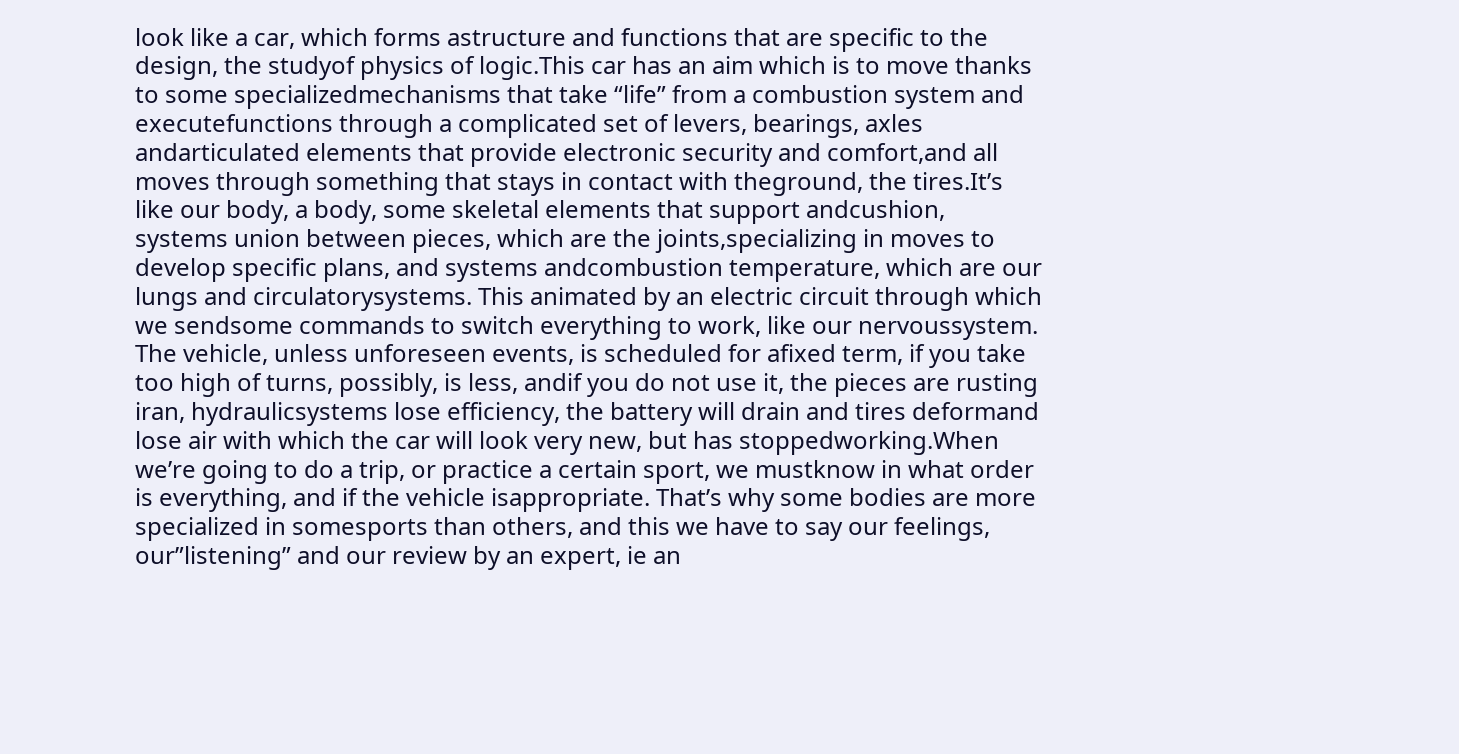look like a car, which forms astructure and functions that are specific to the design, the studyof physics of logic.This car has an aim which is to move thanks to some specializedmechanisms that take “life” from a combustion system and executefunctions through a complicated set of levers, bearings, axles andarticulated elements that provide electronic security and comfort,and all moves through something that stays in contact with theground, the tires.It’s like our body, a body, some skeletal elements that support andcushion, systems union between pieces, which are the joints,specializing in moves to develop specific plans, and systems andcombustion temperature, which are our lungs and circulatorysystems. This animated by an electric circuit through which we sendsome commands to switch everything to work, like our nervoussystem. The vehicle, unless unforeseen events, is scheduled for afixed term, if you take too high of turns, possibly, is less, andif you do not use it, the pieces are rusting iran, hydraulicsystems lose efficiency, the battery will drain and tires deformand lose air with which the car will look very new, but has stoppedworking.When we’re going to do a trip, or practice a certain sport, we mustknow in what order is everything, and if the vehicle isappropriate. That’s why some bodies are more specialized in somesports than others, and this we have to say our feelings, our”listening” and our review by an expert, ie an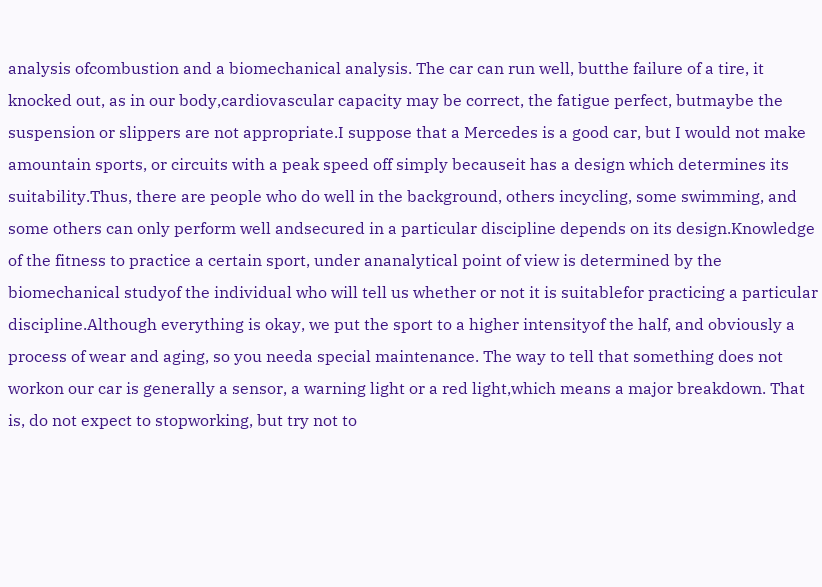analysis ofcombustion and a biomechanical analysis. The car can run well, butthe failure of a tire, it knocked out, as in our body,cardiovascular capacity may be correct, the fatigue perfect, butmaybe the suspension or slippers are not appropriate.I suppose that a Mercedes is a good car, but I would not make amountain sports, or circuits with a peak speed off simply becauseit has a design which determines its suitability.Thus, there are people who do well in the background, others incycling, some swimming, and some others can only perform well andsecured in a particular discipline depends on its design.Knowledge of the fitness to practice a certain sport, under ananalytical point of view is determined by the biomechanical studyof the individual who will tell us whether or not it is suitablefor practicing a particular discipline.Although everything is okay, we put the sport to a higher intensityof the half, and obviously a process of wear and aging, so you needa special maintenance. The way to tell that something does not workon our car is generally a sensor, a warning light or a red light,which means a major breakdown. That is, do not expect to stopworking, but try not to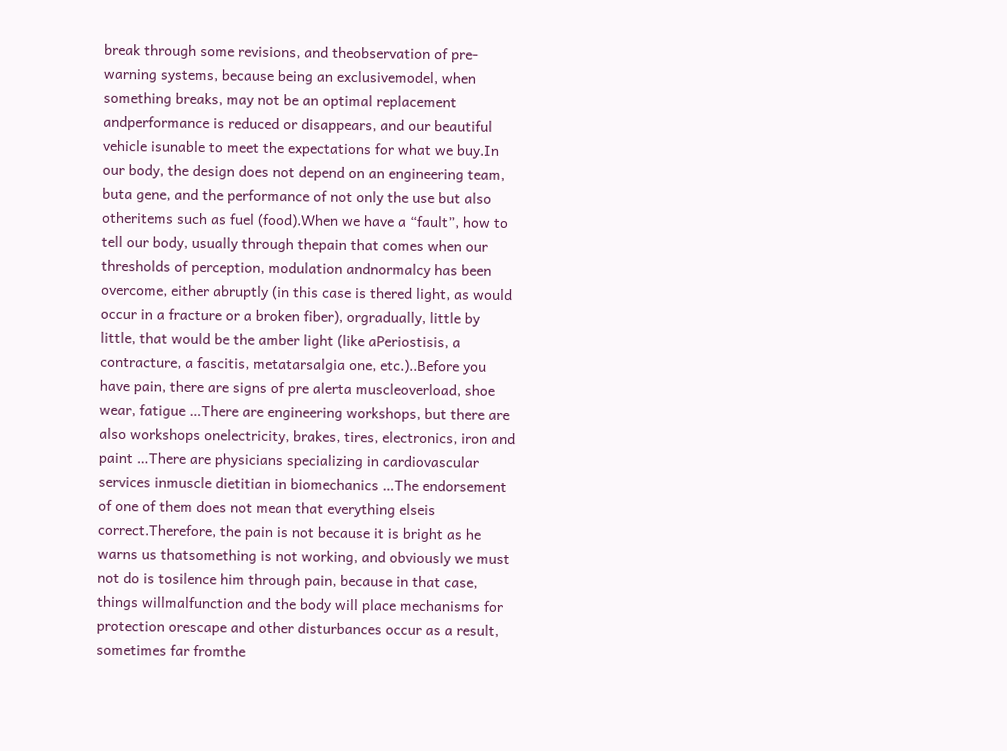break through some revisions, and theobservation of pre-warning systems, because being an exclusivemodel, when something breaks, may not be an optimal replacement andperformance is reduced or disappears, and our beautiful vehicle isunable to meet the expectations for what we buy.In our body, the design does not depend on an engineering team, buta gene, and the performance of not only the use but also otheritems such as fuel (food).When we have a “fault”, how to tell our body, usually through thepain that comes when our thresholds of perception, modulation andnormalcy has been overcome, either abruptly (in this case is thered light, as would occur in a fracture or a broken fiber), orgradually, little by little, that would be the amber light (like aPeriostisis, a contracture, a fascitis, metatarsalgia one, etc.)..Before you have pain, there are signs of pre alerta muscleoverload, shoe wear, fatigue …There are engineering workshops, but there are also workshops onelectricity, brakes, tires, electronics, iron and paint …There are physicians specializing in cardiovascular services inmuscle dietitian in biomechanics …The endorsement of one of them does not mean that everything elseis correct.Therefore, the pain is not because it is bright as he warns us thatsomething is not working, and obviously we must not do is tosilence him through pain, because in that case, things willmalfunction and the body will place mechanisms for protection orescape and other disturbances occur as a result, sometimes far fromthe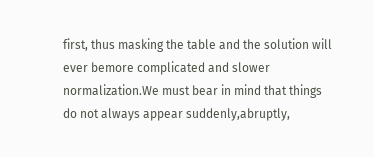first, thus masking the table and the solution will ever bemore complicated and slower normalization.We must bear in mind that things do not always appear suddenly,abruptly,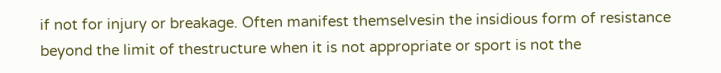if not for injury or breakage. Often manifest themselvesin the insidious form of resistance beyond the limit of thestructure when it is not appropriate or sport is not the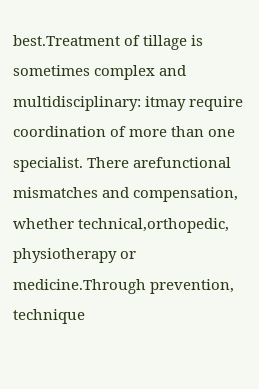best.Treatment of tillage is sometimes complex and multidisciplinary: itmay require coordination of more than one specialist. There arefunctional mismatches and compensation, whether technical,orthopedic, physiotherapy or medicine.Through prevention, technique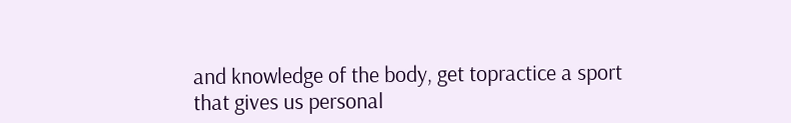and knowledge of the body, get topractice a sport that gives us personal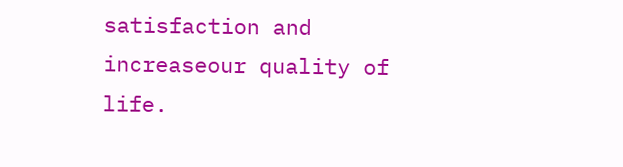satisfaction and increaseour quality of life.